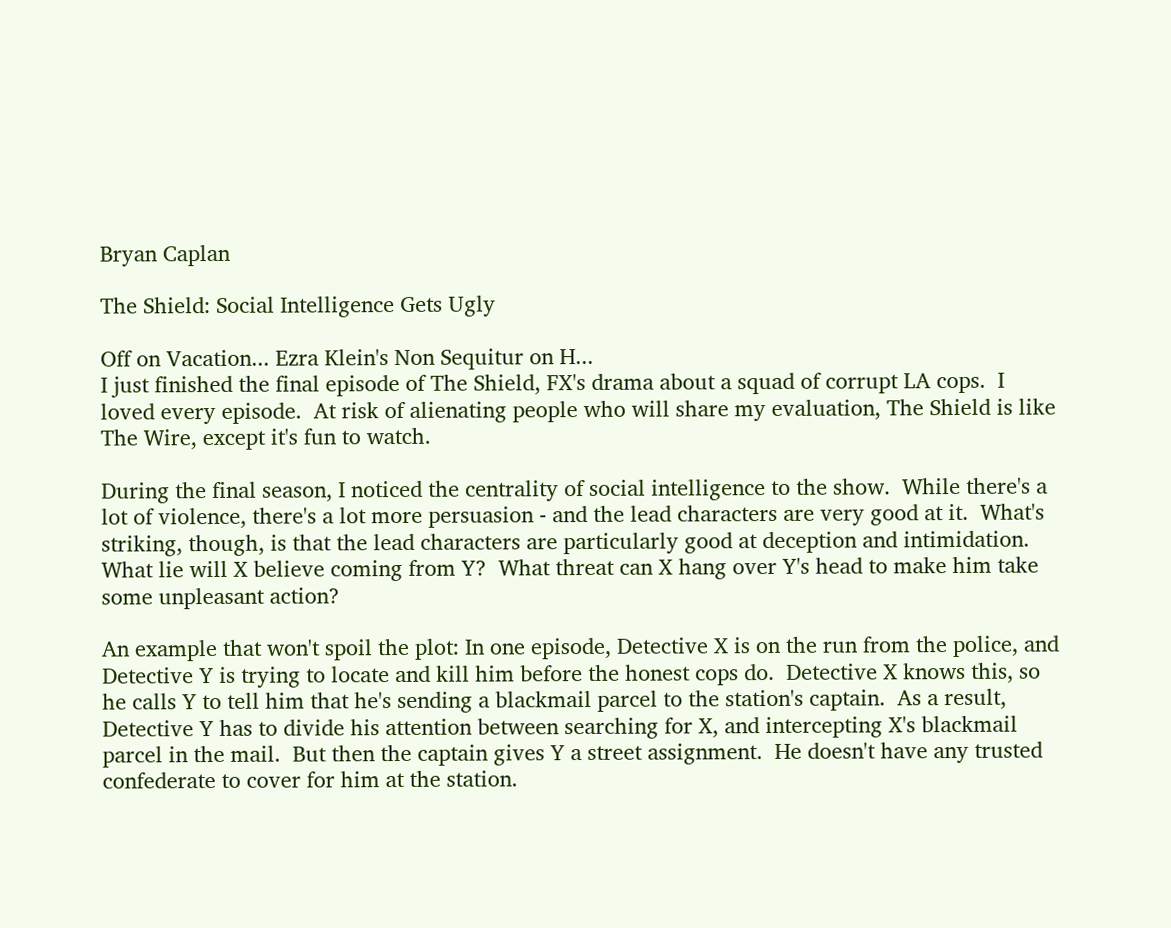Bryan Caplan

The Shield: Social Intelligence Gets Ugly

Off on Vacation... Ezra Klein's Non Sequitur on H...
I just finished the final episode of The Shield, FX's drama about a squad of corrupt LA cops.  I loved every episode.  At risk of alienating people who will share my evaluation, The Shield is like The Wire, except it's fun to watch.

During the final season, I noticed the centrality of social intelligence to the show.  While there's a lot of violence, there's a lot more persuasion - and the lead characters are very good at it.  What's striking, though, is that the lead characters are particularly good at deception and intimidation.  What lie will X believe coming from Y?  What threat can X hang over Y's head to make him take some unpleasant action?

An example that won't spoil the plot: In one episode, Detective X is on the run from the police, and Detective Y is trying to locate and kill him before the honest cops do.  Detective X knows this, so he calls Y to tell him that he's sending a blackmail parcel to the station's captain.  As a result, Detective Y has to divide his attention between searching for X, and intercepting X's blackmail parcel in the mail.  But then the captain gives Y a street assignment.  He doesn't have any trusted confederate to cover for him at the station.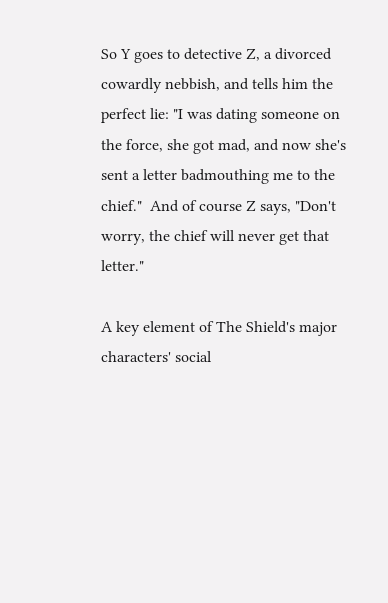So Y goes to detective Z, a divorced cowardly nebbish, and tells him the perfect lie: "I was dating someone on the force, she got mad, and now she's sent a letter badmouthing me to the chief."  And of course Z says, "Don't worry, the chief will never get that letter."

A key element of The Shield's major characters' social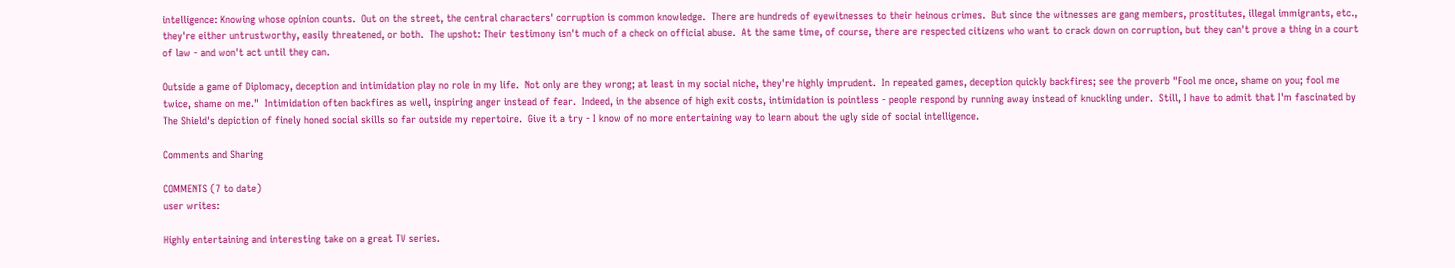intelligence: Knowing whose opinion counts.  Out on the street, the central characters' corruption is common knowledge.  There are hundreds of eyewitnesses to their heinous crimes.  But since the witnesses are gang members, prostitutes, illegal immigrants, etc., they're either untrustworthy, easily threatened, or both.  The upshot: Their testimony isn't much of a check on official abuse.  At the same time, of course, there are respected citizens who want to crack down on corruption, but they can't prove a thing in a court of law - and won't act until they can.

Outside a game of Diplomacy, deception and intimidation play no role in my life.  Not only are they wrong; at least in my social niche, they're highly imprudent.  In repeated games, deception quickly backfires; see the proverb "Fool me once, shame on you; fool me twice, shame on me."  Intimidation often backfires as well, inspiring anger instead of fear.  Indeed, in the absence of high exit costs, intimidation is pointless - people respond by running away instead of knuckling under.  Still, I have to admit that I'm fascinated by The Shield's depiction of finely honed social skills so far outside my repertoire.  Give it a try - I know of no more entertaining way to learn about the ugly side of social intelligence.

Comments and Sharing

COMMENTS (7 to date)
user writes:

Highly entertaining and interesting take on a great TV series.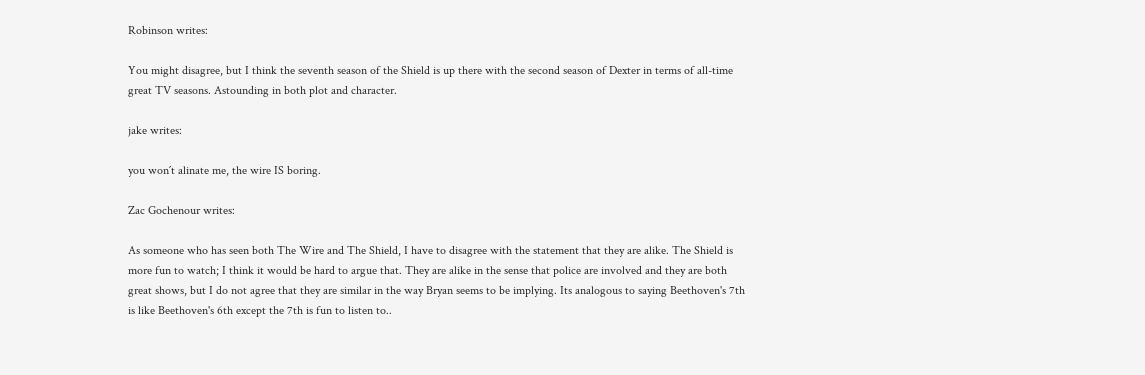Robinson writes:

You might disagree, but I think the seventh season of the Shield is up there with the second season of Dexter in terms of all-time great TV seasons. Astounding in both plot and character.

jake writes:

you won´t alinate me, the wire IS boring.

Zac Gochenour writes:

As someone who has seen both The Wire and The Shield, I have to disagree with the statement that they are alike. The Shield is more fun to watch; I think it would be hard to argue that. They are alike in the sense that police are involved and they are both great shows, but I do not agree that they are similar in the way Bryan seems to be implying. Its analogous to saying Beethoven's 7th is like Beethoven's 6th except the 7th is fun to listen to..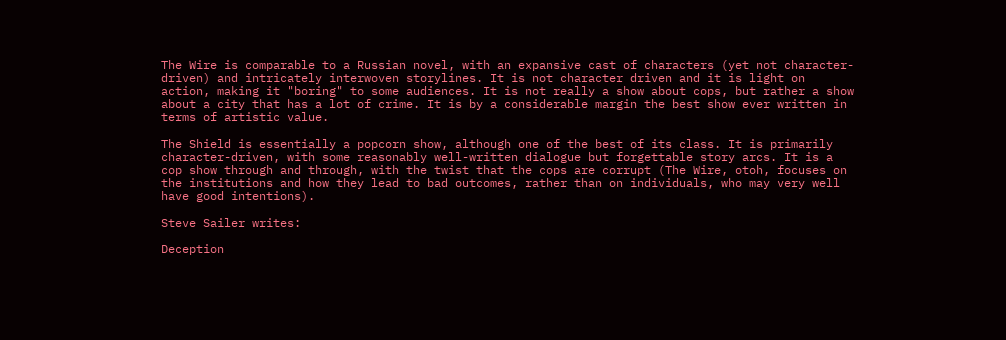The Wire is comparable to a Russian novel, with an expansive cast of characters (yet not character-driven) and intricately interwoven storylines. It is not character driven and it is light on action, making it "boring" to some audiences. It is not really a show about cops, but rather a show about a city that has a lot of crime. It is by a considerable margin the best show ever written in terms of artistic value.

The Shield is essentially a popcorn show, although one of the best of its class. It is primarily character-driven, with some reasonably well-written dialogue but forgettable story arcs. It is a cop show through and through, with the twist that the cops are corrupt (The Wire, otoh, focuses on the institutions and how they lead to bad outcomes, rather than on individuals, who may very well have good intentions).

Steve Sailer writes:

Deception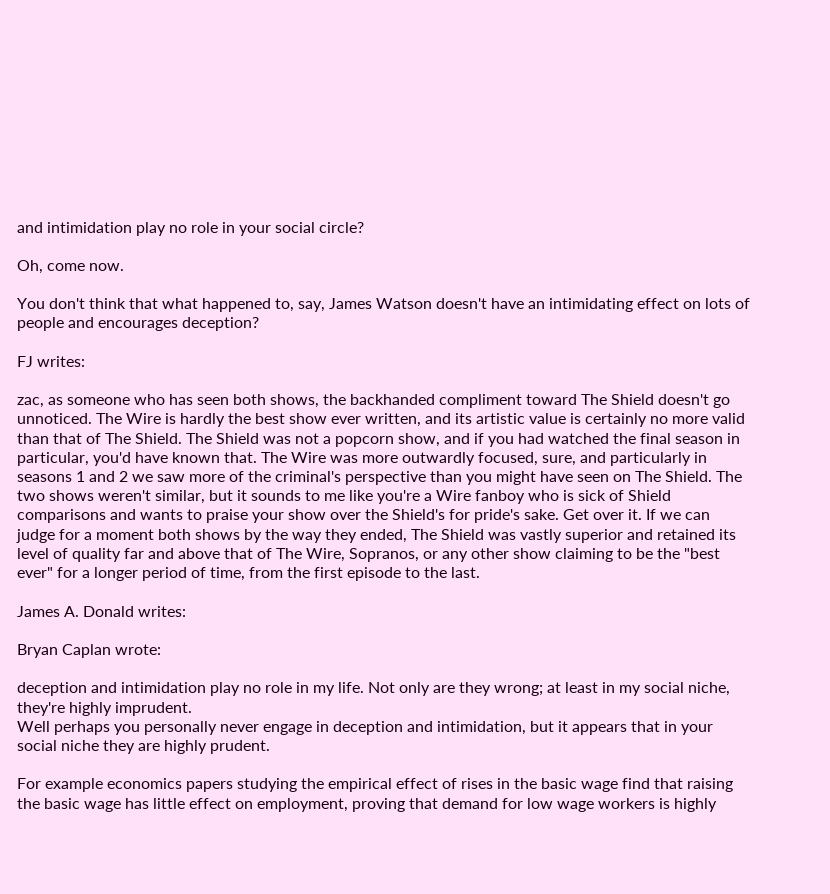and intimidation play no role in your social circle?

Oh, come now.

You don't think that what happened to, say, James Watson doesn't have an intimidating effect on lots of people and encourages deception?

FJ writes:

zac, as someone who has seen both shows, the backhanded compliment toward The Shield doesn't go unnoticed. The Wire is hardly the best show ever written, and its artistic value is certainly no more valid than that of The Shield. The Shield was not a popcorn show, and if you had watched the final season in particular, you'd have known that. The Wire was more outwardly focused, sure, and particularly in seasons 1 and 2 we saw more of the criminal's perspective than you might have seen on The Shield. The two shows weren't similar, but it sounds to me like you're a Wire fanboy who is sick of Shield comparisons and wants to praise your show over the Shield's for pride's sake. Get over it. If we can judge for a moment both shows by the way they ended, The Shield was vastly superior and retained its level of quality far and above that of The Wire, Sopranos, or any other show claiming to be the "best ever" for a longer period of time, from the first episode to the last.

James A. Donald writes:

Bryan Caplan wrote:

deception and intimidation play no role in my life. Not only are they wrong; at least in my social niche, they're highly imprudent.
Well perhaps you personally never engage in deception and intimidation, but it appears that in your social niche they are highly prudent.

For example economics papers studying the empirical effect of rises in the basic wage find that raising the basic wage has little effect on employment, proving that demand for low wage workers is highly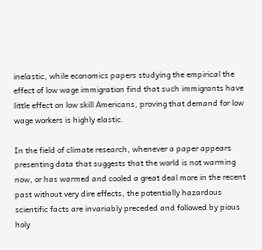inelastic, while economics papers studying the empirical the effect of low wage immigration find that such immigrants have little effect on low skill Americans, proving that demand for low wage workers is highly elastic.

In the field of climate research, whenever a paper appears presenting data that suggests that the world is not warming now, or has warmed and cooled a great deal more in the recent past without very dire effects, the potentially hazardous scientific facts are invariably preceded and followed by pious holy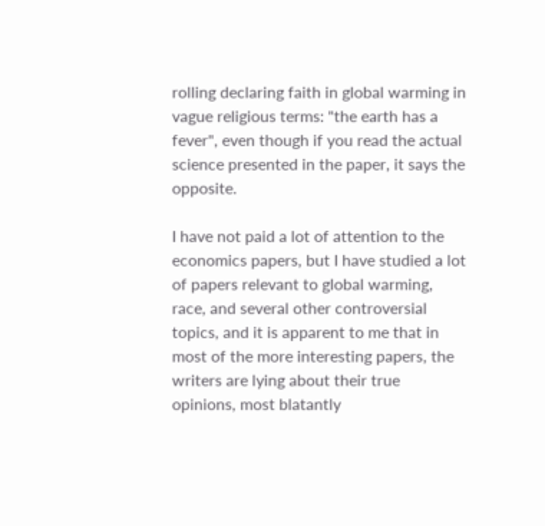rolling declaring faith in global warming in vague religious terms: "the earth has a fever", even though if you read the actual science presented in the paper, it says the opposite.

I have not paid a lot of attention to the economics papers, but I have studied a lot of papers relevant to global warming, race, and several other controversial topics, and it is apparent to me that in most of the more interesting papers, the writers are lying about their true opinions, most blatantly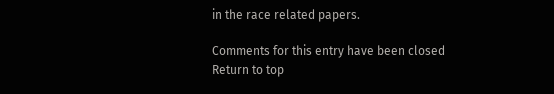in the race related papers.

Comments for this entry have been closed
Return to top